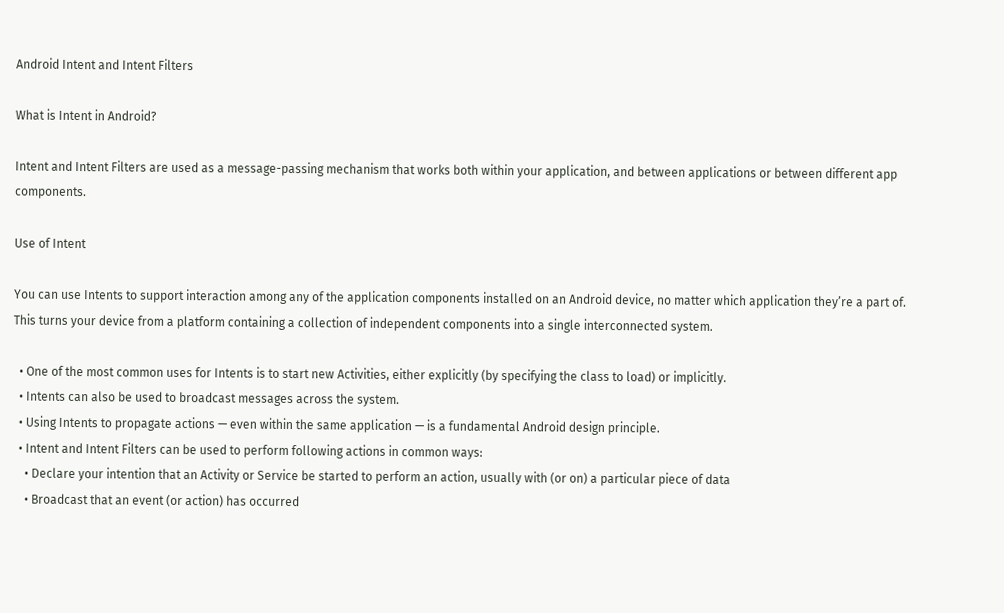Android Intent and Intent Filters

What is Intent in Android?

Intent and Intent Filters are used as a message-passing mechanism that works both within your application, and between applications or between different app components.

Use of Intent

You can use Intents to support interaction among any of the application components installed on an Android device, no matter which application they’re a part of. This turns your device from a platform containing a collection of independent components into a single interconnected system.

  • One of the most common uses for Intents is to start new Activities, either explicitly (by specifying the class to load) or implicitly.
  • Intents can also be used to broadcast messages across the system.
  • Using Intents to propagate actions — even within the same application — is a fundamental Android design principle.
  • Intent and Intent Filters can be used to perform following actions in common ways:
    • Declare your intention that an Activity or Service be started to perform an action, usually with (or on) a particular piece of data
    • Broadcast that an event (or action) has occurred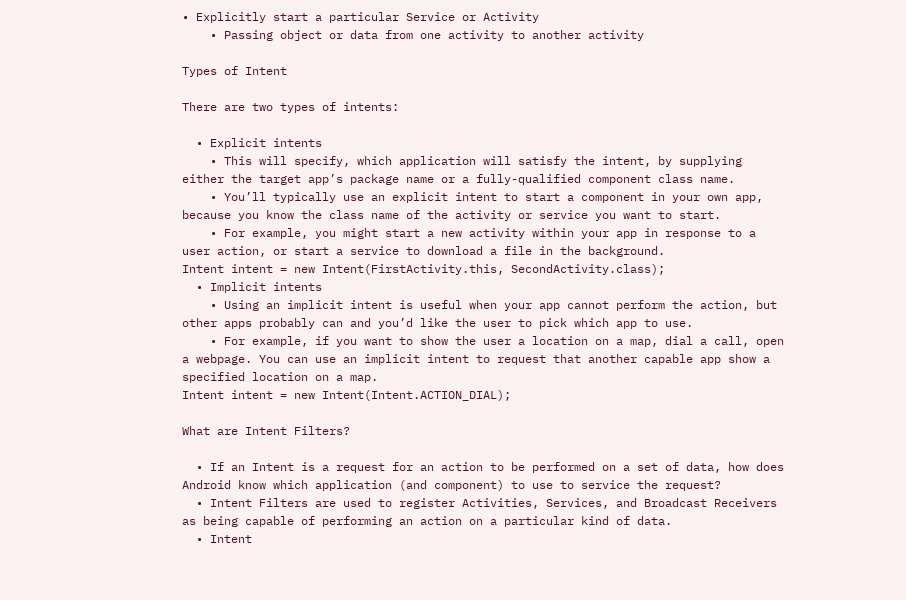• Explicitly start a particular Service or Activity
    • Passing object or data from one activity to another activity

Types of Intent

There are two types of intents:

  • Explicit intents
    • This will specify, which application will satisfy the intent, by supplying either the target app’s package name or a fully-qualified component class name.
    • You’ll typically use an explicit intent to start a component in your own app, because you know the class name of the activity or service you want to start.
    • For example, you might start a new activity within your app in response to a user action, or start a service to download a file in the background.
Intent intent = new Intent(FirstActivity.this, SecondActivity.class);
  • Implicit intents
    • Using an implicit intent is useful when your app cannot perform the action, but other apps probably can and you’d like the user to pick which app to use.
    • For example, if you want to show the user a location on a map, dial a call, open a webpage. You can use an implicit intent to request that another capable app show a specified location on a map.
Intent intent = new Intent(Intent.ACTION_DIAL);

What are Intent Filters?

  • If an Intent is a request for an action to be performed on a set of data, how does Android know which application (and component) to use to service the request?
  • Intent Filters are used to register Activities, Services, and Broadcast Receivers as being capable of performing an action on a particular kind of data.
  • Intent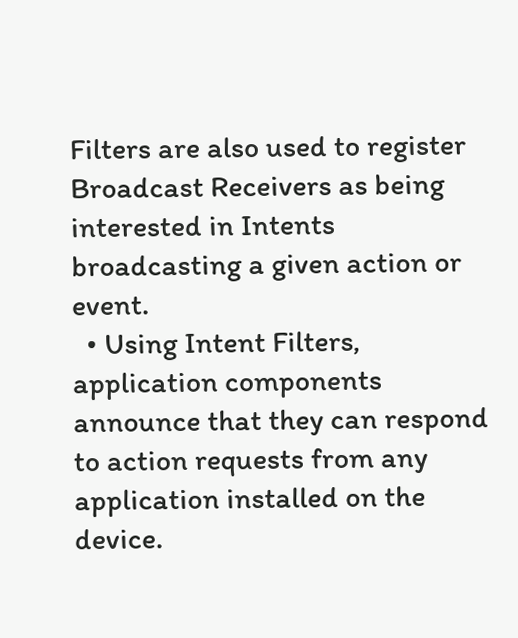Filters are also used to register Broadcast Receivers as being interested in Intents broadcasting a given action or event.
  • Using Intent Filters, application components announce that they can respond to action requests from any application installed on the device.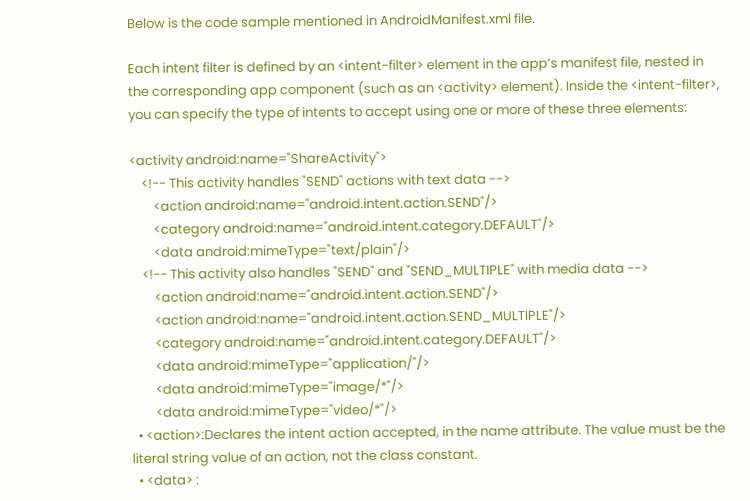Below is the code sample mentioned in AndroidManifest.xml file.

Each intent filter is defined by an <intent-filter> element in the app’s manifest file, nested in the corresponding app component (such as an <activity> element). Inside the <intent-filter>, you can specify the type of intents to accept using one or more of these three elements:

<activity android:name="ShareActivity">
    <!-- This activity handles "SEND" actions with text data -->
        <action android:name="android.intent.action.SEND"/>
        <category android:name="android.intent.category.DEFAULT"/>
        <data android:mimeType="text/plain"/>
    <!-- This activity also handles "SEND" and "SEND_MULTIPLE" with media data -->
        <action android:name="android.intent.action.SEND"/>
        <action android:name="android.intent.action.SEND_MULTIPLE"/>
        <category android:name="android.intent.category.DEFAULT"/>
        <data android:mimeType="application/"/>
        <data android:mimeType="image/*"/>
        <data android:mimeType="video/*"/>
  • <action>:Declares the intent action accepted, in the name attribute. The value must be the literal string value of an action, not the class constant.
  • <data> :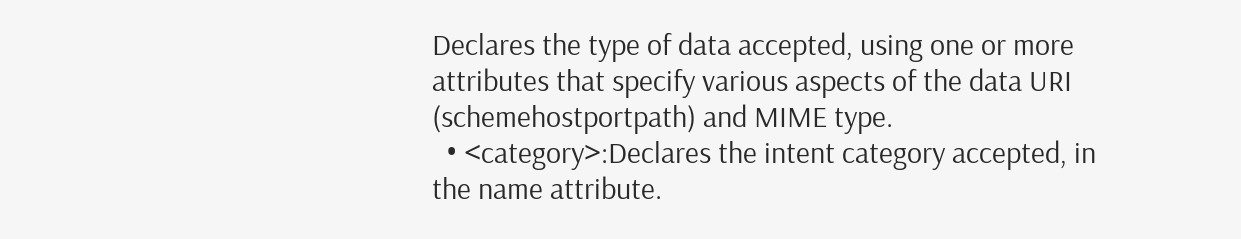Declares the type of data accepted, using one or more attributes that specify various aspects of the data URI (schemehostportpath) and MIME type.
  • <category>:Declares the intent category accepted, in the name attribute.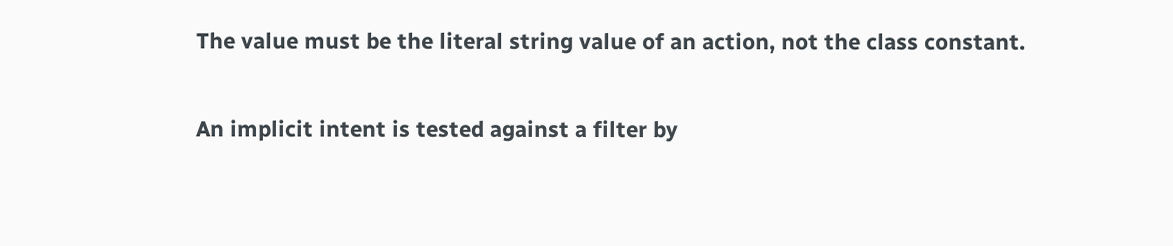The value must be the literal string value of an action, not the class constant.

An implicit intent is tested against a filter by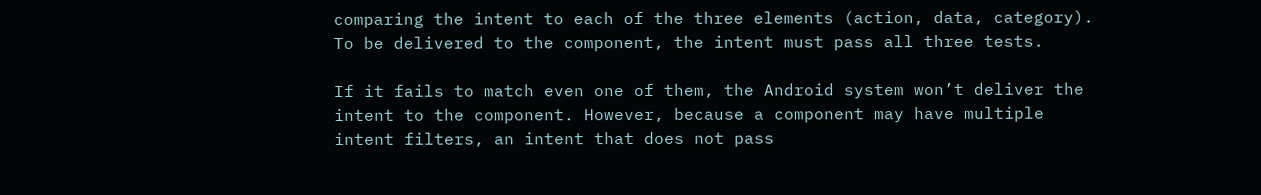comparing the intent to each of the three elements (action, data, category). To be delivered to the component, the intent must pass all three tests.

If it fails to match even one of them, the Android system won’t deliver the intent to the component. However, because a component may have multiple intent filters, an intent that does not pass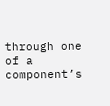through one of a component’s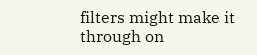filters might make it through on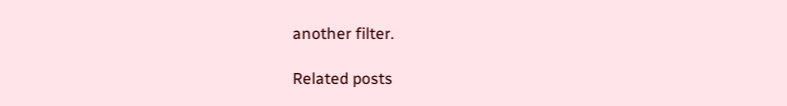another filter.

Related posts